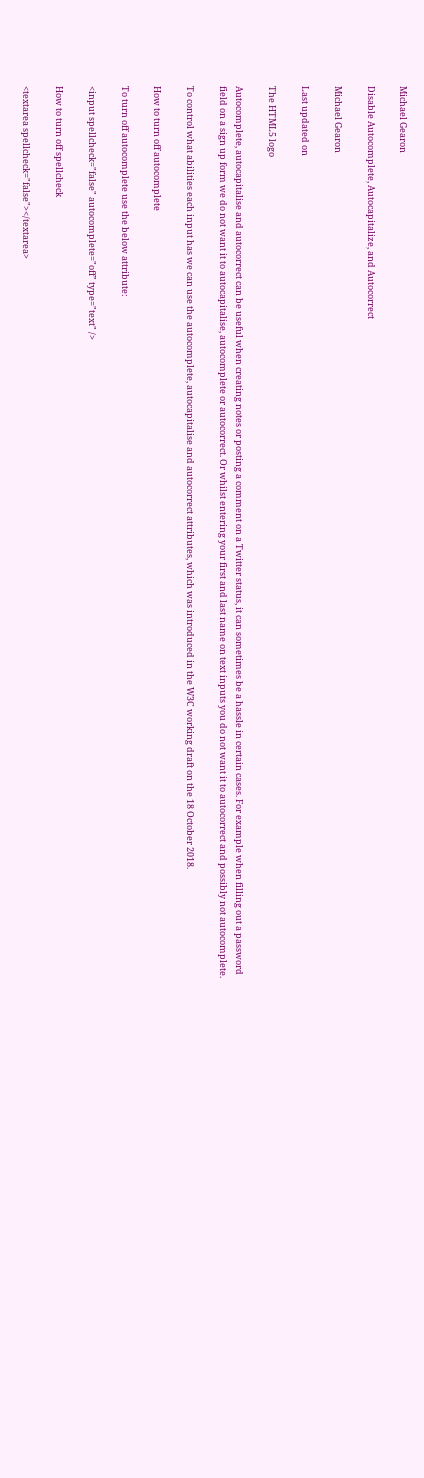Michael Gearon

Disable Autocomplete, Autocapitalize, and Autocorrect

Michael Gearon

Last updated on

The HTML5 logo

Autocomplete, autocapitalise and autocorrect can be useful when creating notes or posting a comment on a Twitter status, it can sometimes be a hassle in certain cases. For example when filling out a password field on a sign up form we do not want it to autocapitalise, autocomplete or autocorrect. Or whilst entering your first and last name on text inputs you do not want it to autocorrect and possibly not autocomplete.

To control what abilities each input has we can use the autocomplete, autocapitalise and autocorrect attributes, which was introduced in the W3C working draft on the 18 October 2018.

How to turn off autocomplete

To turn off autocomplete use the below attribute:

<input spellcheck="false" autocomplete="off" type="text" />

How to turn off spellcheck

<textarea spellcheck="false"></textarea>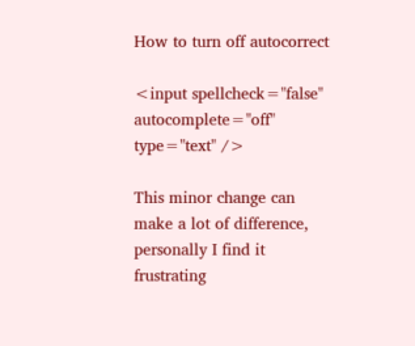How to turn off autocorrect

<input spellcheck="false" autocomplete="off" type="text" />

This minor change can make a lot of difference, personally I find it frustrating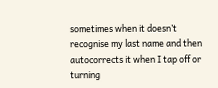sometimes when it doesn’t recognise my last name and then autocorrects it when I tap off or turning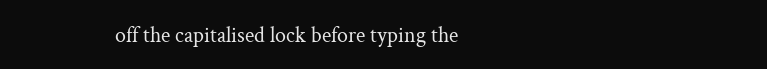off the capitalised lock before typing the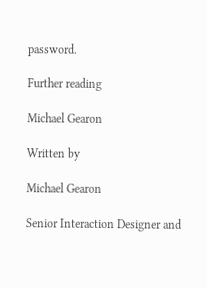password.

Further reading

Michael Gearon

Written by

Michael Gearon

Senior Interaction Designer and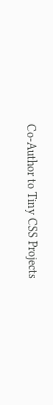Co-Author to Tiny CSS Projects